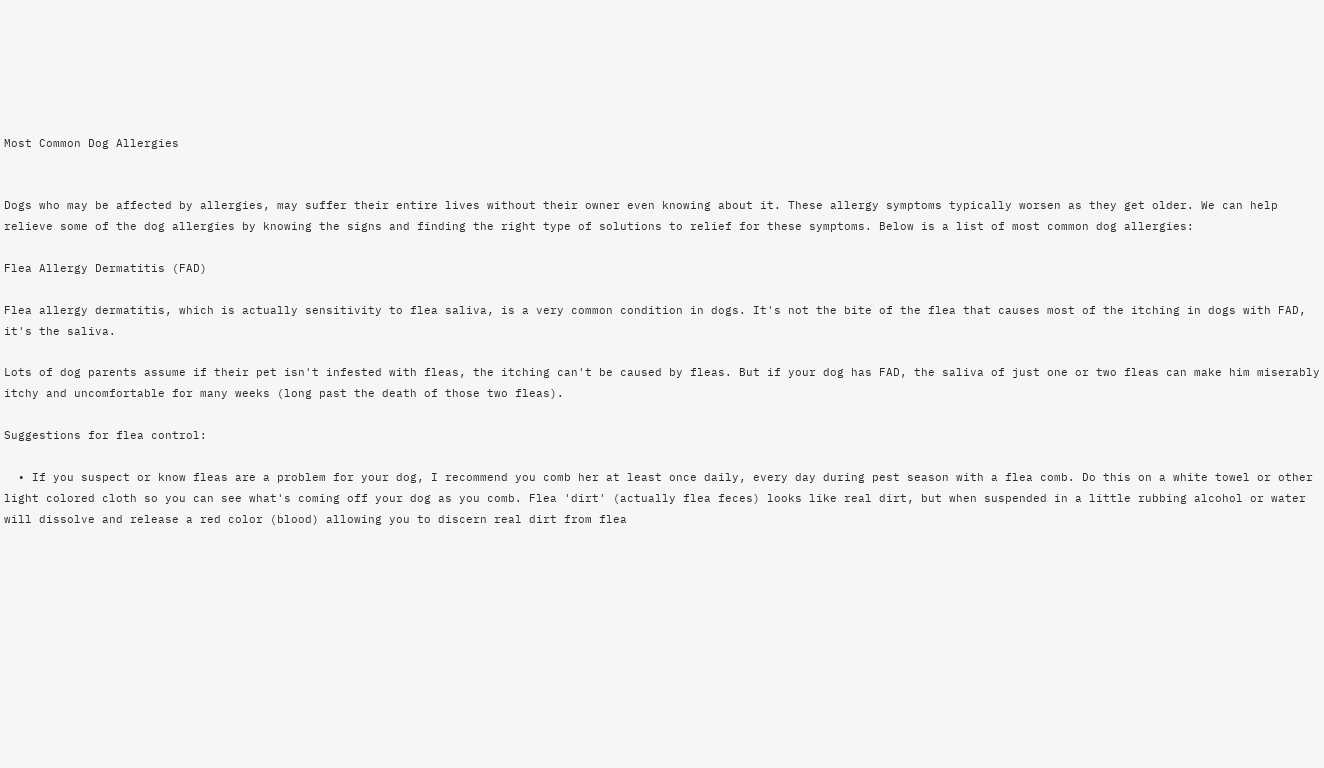Most Common Dog Allergies


Dogs who may be affected by allergies, may suffer their entire lives without their owner even knowing about it. These allergy symptoms typically worsen as they get older. We can help relieve some of the dog allergies by knowing the signs and finding the right type of solutions to relief for these symptoms. Below is a list of most common dog allergies:

Flea Allergy Dermatitis (FAD)

Flea allergy dermatitis, which is actually sensitivity to flea saliva, is a very common condition in dogs. It's not the bite of the flea that causes most of the itching in dogs with FAD, it's the saliva.

Lots of dog parents assume if their pet isn't infested with fleas, the itching can't be caused by fleas. But if your dog has FAD, the saliva of just one or two fleas can make him miserably itchy and uncomfortable for many weeks (long past the death of those two fleas).

Suggestions for flea control:

  • If you suspect or know fleas are a problem for your dog, I recommend you comb her at least once daily, every day during pest season with a flea comb. Do this on a white towel or other light colored cloth so you can see what's coming off your dog as you comb. Flea 'dirt' (actually flea feces) looks like real dirt, but when suspended in a little rubbing alcohol or water will dissolve and release a red color (blood) allowing you to discern real dirt from flea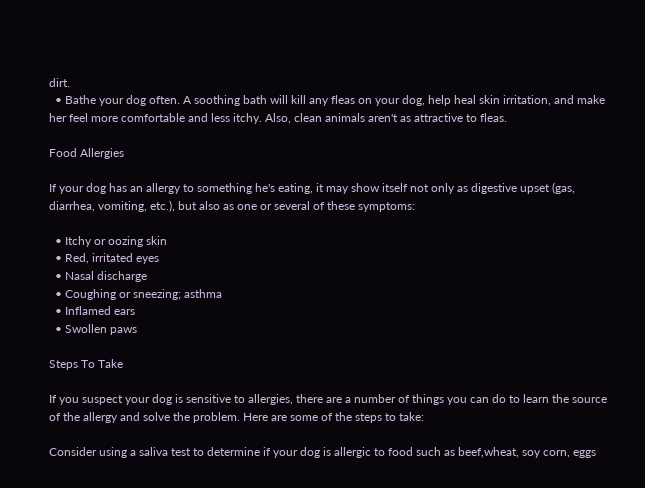dirt.
  • Bathe your dog often. A soothing bath will kill any fleas on your dog, help heal skin irritation, and make her feel more comfortable and less itchy. Also, clean animals aren't as attractive to fleas.

Food Allergies

If your dog has an allergy to something he's eating, it may show itself not only as digestive upset (gas, diarrhea, vomiting, etc.), but also as one or several of these symptoms:

  • Itchy or oozing skin
  • Red, irritated eyes
  • Nasal discharge
  • Coughing or sneezing; asthma
  • Inflamed ears
  • Swollen paws

Steps To Take

If you suspect your dog is sensitive to allergies, there are a number of things you can do to learn the source of the allergy and solve the problem. Here are some of the steps to take:

Consider using a saliva test to determine if your dog is allergic to food such as beef,wheat, soy corn, eggs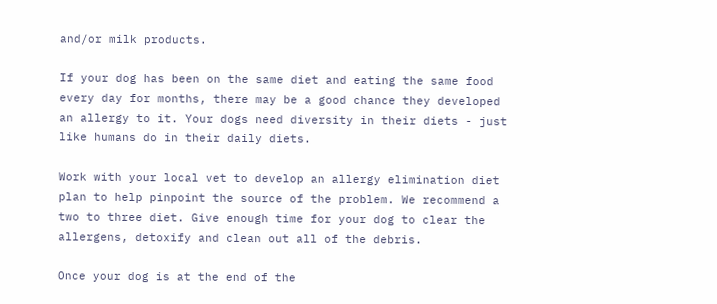and/or milk products.

If your dog has been on the same diet and eating the same food every day for months, there may be a good chance they developed an allergy to it. Your dogs need diversity in their diets - just like humans do in their daily diets.

Work with your local vet to develop an allergy elimination diet plan to help pinpoint the source of the problem. We recommend a two to three diet. Give enough time for your dog to clear the allergens, detoxify and clean out all of the debris.

Once your dog is at the end of the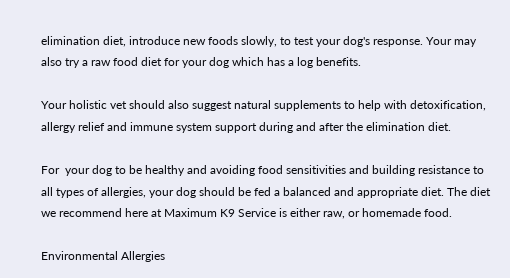elimination diet, introduce new foods slowly, to test your dog's response. Your may also try a raw food diet for your dog which has a log benefits.

Your holistic vet should also suggest natural supplements to help with detoxification, allergy relief and immune system support during and after the elimination diet.

For  your dog to be healthy and avoiding food sensitivities and building resistance to all types of allergies, your dog should be fed a balanced and appropriate diet. The diet we recommend here at Maximum K9 Service is either raw, or homemade food.

Environmental Allergies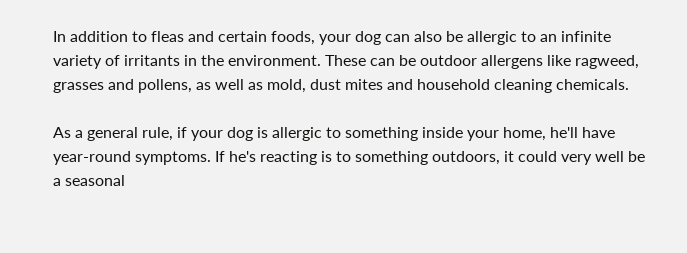In addition to fleas and certain foods, your dog can also be allergic to an infinite variety of irritants in the environment. These can be outdoor allergens like ragweed, grasses and pollens, as well as mold, dust mites and household cleaning chemicals.

As a general rule, if your dog is allergic to something inside your home, he'll have year-round symptoms. If he's reacting is to something outdoors, it could very well be a seasonal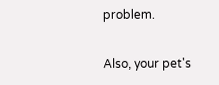problem.

Also, your pet's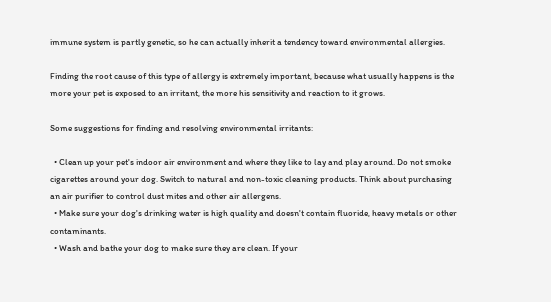immune system is partly genetic, so he can actually inherit a tendency toward environmental allergies.

Finding the root cause of this type of allergy is extremely important, because what usually happens is the more your pet is exposed to an irritant, the more his sensitivity and reaction to it grows.

Some suggestions for finding and resolving environmental irritants:

  • Clean up your pet's indoor air environment and where they like to lay and play around. Do not smoke cigarettes around your dog. Switch to natural and non-toxic cleaning products. Think about purchasing an air purifier to control dust mites and other air allergens.
  • Make sure your dog's drinking water is high quality and doesn't contain fluoride, heavy metals or other contaminants.
  • Wash and bathe your dog to make sure they are clean. If your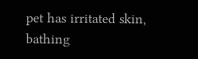pet has irritated skin, bathing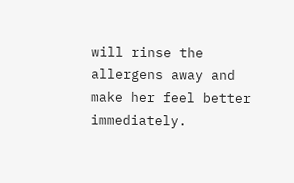will rinse the allergens away and make her feel better immediately.